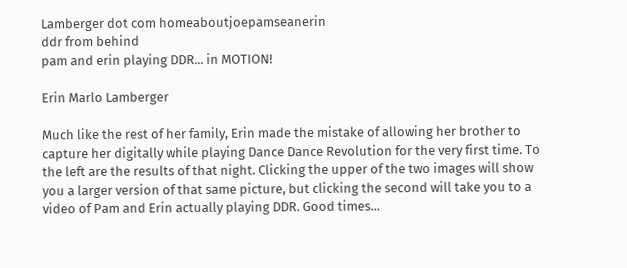Lamberger dot com homeaboutjoepamseanerin
ddr from behind
pam and erin playing DDR... in MOTION!

Erin Marlo Lamberger

Much like the rest of her family, Erin made the mistake of allowing her brother to capture her digitally while playing Dance Dance Revolution for the very first time. To the left are the results of that night. Clicking the upper of the two images will show you a larger version of that same picture, but clicking the second will take you to a video of Pam and Erin actually playing DDR. Good times...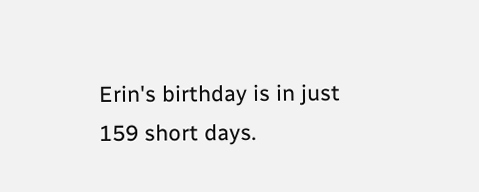Erin's birthday is in just 159 short days.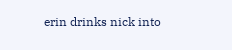erin drinks nick into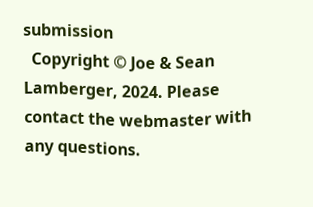submission
  Copyright © Joe & Sean Lamberger, 2024. Please contact the webmaster with any questions.